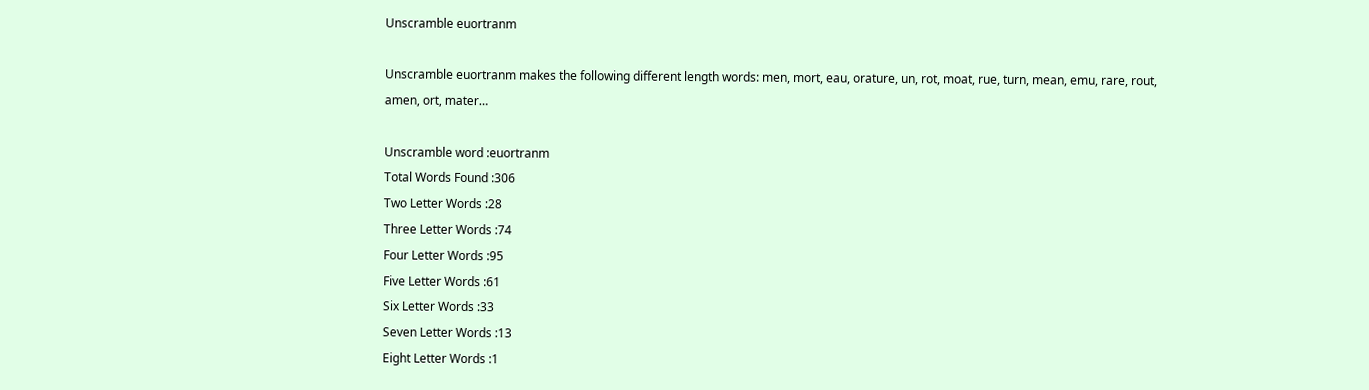Unscramble euortranm

Unscramble euortranm makes the following different length words: men, mort, eau, orature, un, rot, moat, rue, turn, mean, emu, rare, rout, amen, ort, mater…

Unscramble word :euortranm
Total Words Found :306
Two Letter Words :28
Three Letter Words :74
Four Letter Words :95
Five Letter Words :61
Six Letter Words :33
Seven Letter Words :13
Eight Letter Words :1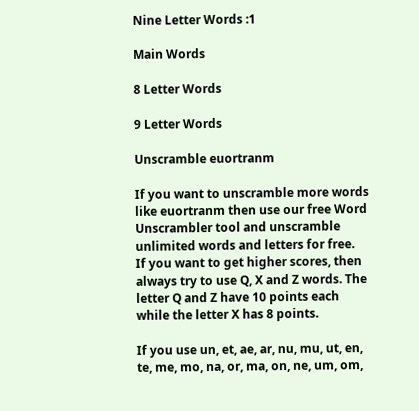Nine Letter Words :1

Main Words

8 Letter Words

9 Letter Words

Unscramble euortranm

If you want to unscramble more words like euortranm then use our free Word Unscrambler tool and unscramble unlimited words and letters for free.
If you want to get higher scores, then always try to use Q, X and Z words. The letter Q and Z have 10 points each while the letter X has 8 points.

If you use un, et, ae, ar, nu, mu, ut, en, te, me, mo, na, or, ma, on, ne, um, om,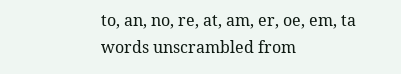to, an, no, re, at, am, er, oe, em, ta words unscrambled from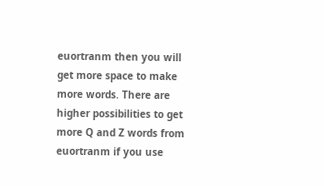euortranm then you will get more space to make more words. There are higher possibilities to get more Q and Z words from euortranm if you use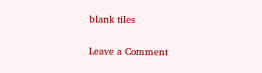blank tiles

Leave a Comment